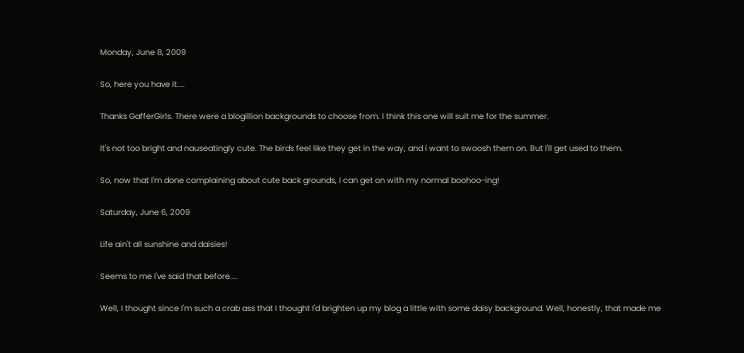Monday, June 8, 2009

So, here you have it....

Thanks GafferGirls. There were a blogillion backgrounds to choose from. I think this one will suit me for the summer.

It's not too bright and nauseatingly cute. The birds feel like they get in the way, and i want to swoosh them on. But I'll get used to them.

So, now that I'm done complaining about cute back grounds, I can get on with my normal boohoo-ing!

Saturday, June 6, 2009

Life ain't all sunshine and daisies!

Seems to me I've said that before....

Well, I thought since I'm such a crab ass that I thought I'd brighten up my blog a little with some daisy background. Well, honestly, that made me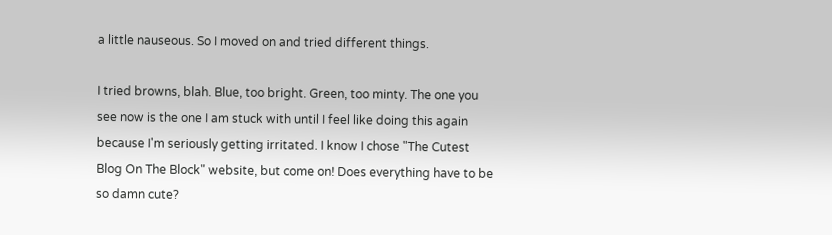a little nauseous. So I moved on and tried different things.

I tried browns, blah. Blue, too bright. Green, too minty. The one you see now is the one I am stuck with until I feel like doing this again because I'm seriously getting irritated. I know I chose "The Cutest Blog On The Block" website, but come on! Does everything have to be so damn cute?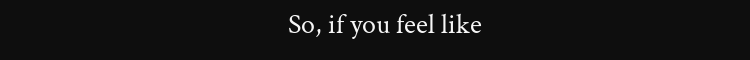So, if you feel like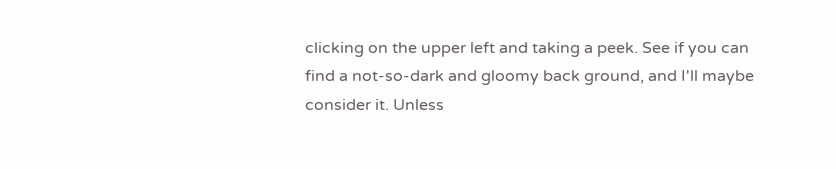clicking on the upper left and taking a peek. See if you can find a not-so-dark and gloomy back ground, and I'll maybe consider it. Unless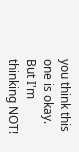you think this one is okay. But I'm thinking NOT!